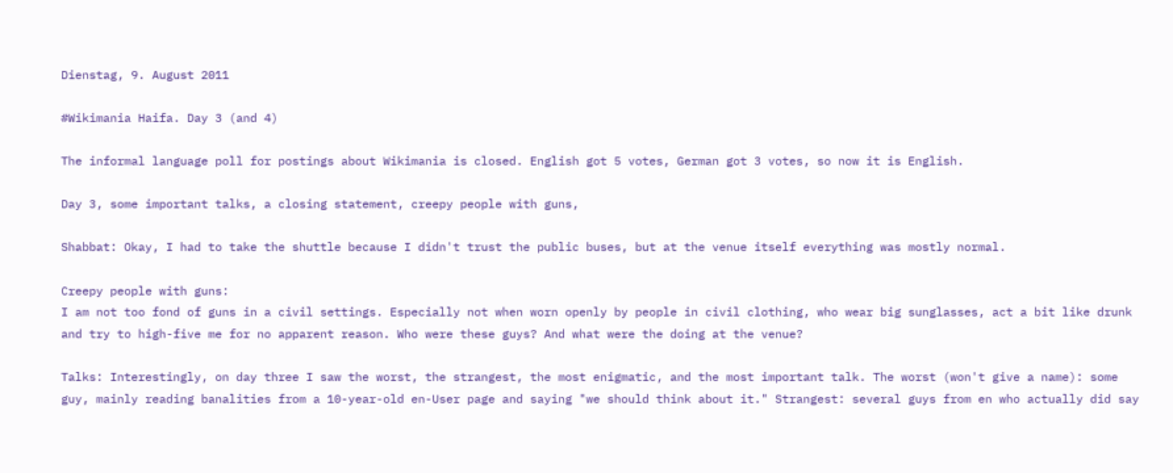Dienstag, 9. August 2011

#Wikimania Haifa. Day 3 (and 4)

The informal language poll for postings about Wikimania is closed. English got 5 votes, German got 3 votes, so now it is English.

Day 3, some important talks, a closing statement, creepy people with guns,

Shabbat: Okay, I had to take the shuttle because I didn't trust the public buses, but at the venue itself everything was mostly normal.

Creepy people with guns:
I am not too fond of guns in a civil settings. Especially not when worn openly by people in civil clothing, who wear big sunglasses, act a bit like drunk and try to high-five me for no apparent reason. Who were these guys? And what were the doing at the venue?

Talks: Interestingly, on day three I saw the worst, the strangest, the most enigmatic, and the most important talk. The worst (won't give a name): some guy, mainly reading banalities from a 10-year-old en-User page and saying "we should think about it." Strangest: several guys from en who actually did say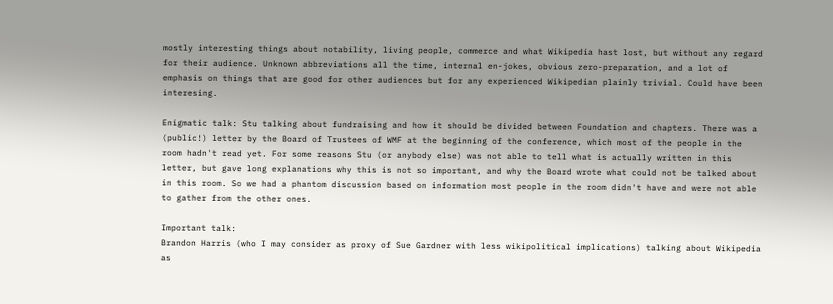mostly interesting things about notability, living people, commerce and what Wikipedia hast lost, but without any regard for their audience. Unknown abbreviations all the time, internal en-jokes, obvious zero-preparation, and a lot of emphasis on things that are good for other audiences but for any experienced Wikipedian plainly trivial. Could have been interesing.

Enigmatic talk: Stu talking about fundraising and how it should be divided between Foundation and chapters. There was a (public!) letter by the Board of Trustees of WMF at the beginning of the conference, which most of the people in the room hadn't read yet. For some reasons Stu (or anybody else) was not able to tell what is actually written in this letter, but gave long explanations why this is not so important, and why the Board wrote what could not be talked about in this room. So we had a phantom discussion based on information most people in the room didn't have and were not able to gather from the other ones.

Important talk:
Brandon Harris (who I may consider as proxy of Sue Gardner with less wikipolitical implications) talking about Wikipedia as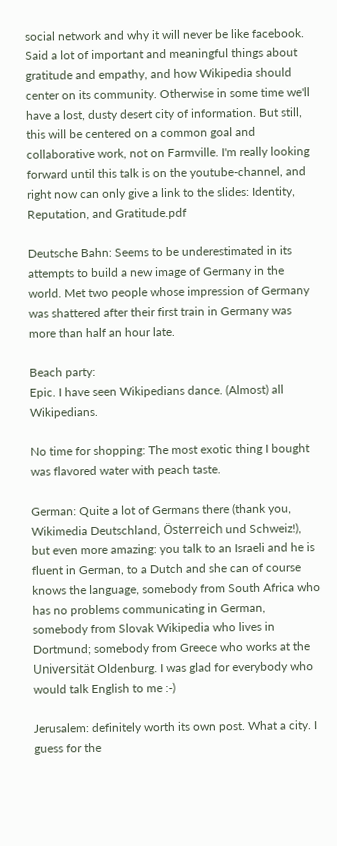social network and why it will never be like facebook. Said a lot of important and meaningful things about gratitude and empathy, and how Wikipedia should center on its community. Otherwise in some time we'll have a lost, dusty desert city of information. But still, this will be centered on a common goal and collaborative work, not on Farmville. I'm really looking forward until this talk is on the youtube-channel, and right now can only give a link to the slides: Identity, Reputation, and Gratitude.pdf

Deutsche Bahn: Seems to be underestimated in its attempts to build a new image of Germany in the world. Met two people whose impression of Germany was shattered after their first train in Germany was more than half an hour late.

Beach party:
Epic. I have seen Wikipedians dance. (Almost) all Wikipedians.

No time for shopping: The most exotic thing I bought was flavored water with peach taste.

German: Quite a lot of Germans there (thank you, Wikimedia Deutschland, Österreich und Schweiz!), but even more amazing: you talk to an Israeli and he is fluent in German, to a Dutch and she can of course knows the language, somebody from South Africa who has no problems communicating in German, somebody from Slovak Wikipedia who lives in Dortmund; somebody from Greece who works at the Universität Oldenburg. I was glad for everybody who would talk English to me :-)

Jerusalem: definitely worth its own post. What a city. I guess for the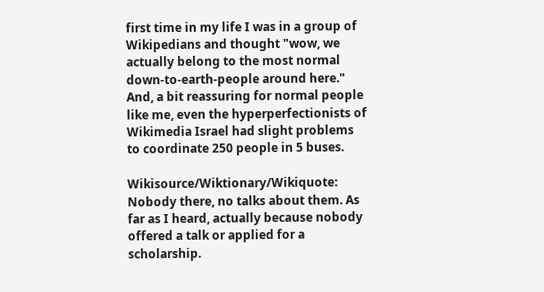first time in my life I was in a group of Wikipedians and thought "wow, we actually belong to the most normal down-to-earth-people around here." And, a bit reassuring for normal people like me, even the hyperperfectionists of Wikimedia Israel had slight problems to coordinate 250 people in 5 buses.

Wikisource/Wiktionary/Wikiquote: Nobody there, no talks about them. As far as I heard, actually because nobody offered a talk or applied for a scholarship.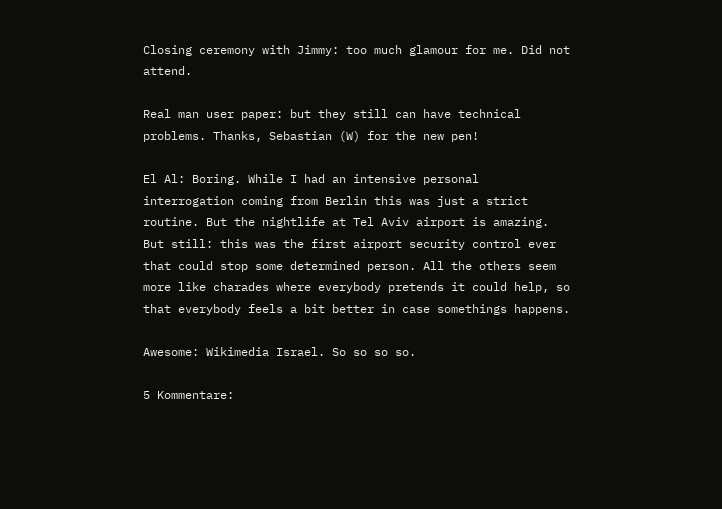Closing ceremony with Jimmy: too much glamour for me. Did not attend.

Real man user paper: but they still can have technical problems. Thanks, Sebastian (W) for the new pen!

El Al: Boring. While I had an intensive personal interrogation coming from Berlin this was just a strict routine. But the nightlife at Tel Aviv airport is amazing. But still: this was the first airport security control ever that could stop some determined person. All the others seem more like charades where everybody pretends it could help, so that everybody feels a bit better in case somethings happens.

Awesome: Wikimedia Israel. So so so so.

5 Kommentare: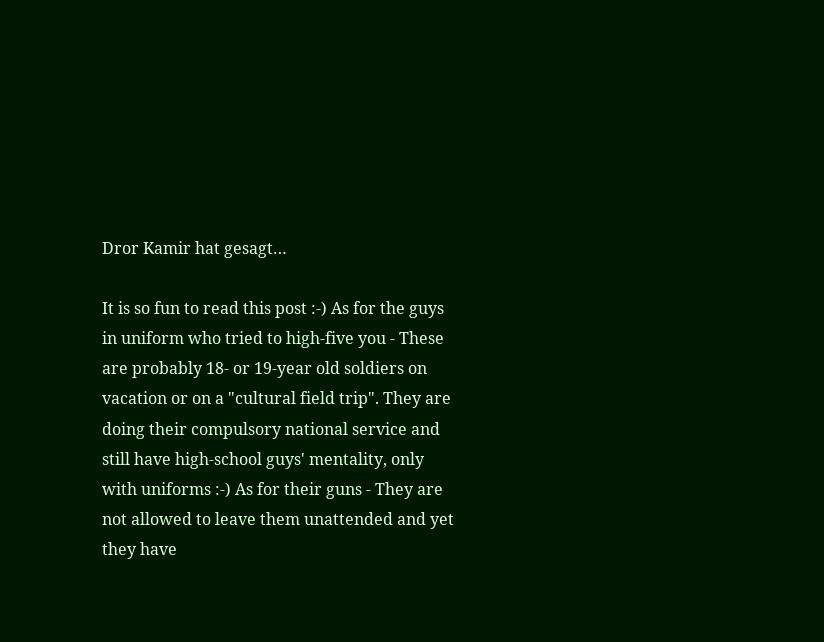Dror Kamir hat gesagt…

It is so fun to read this post :-) As for the guys in uniform who tried to high-five you - These are probably 18- or 19-year old soldiers on vacation or on a "cultural field trip". They are doing their compulsory national service and still have high-school guys' mentality, only with uniforms :-) As for their guns - They are not allowed to leave them unattended and yet they have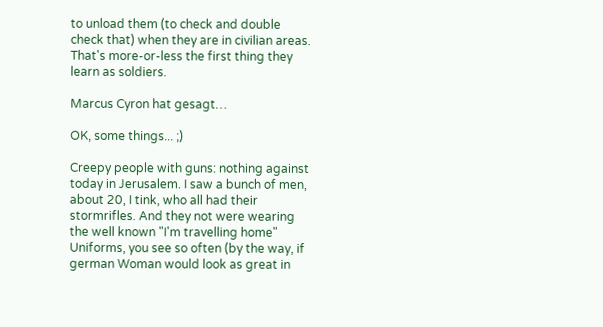to unload them (to check and double check that) when they are in civilian areas. That's more-or-less the first thing they learn as soldiers.

Marcus Cyron hat gesagt…

OK, some things... ;)

Creepy people with guns: nothing against today in Jerusalem. I saw a bunch of men, about 20, I tink, who all had their stormrifles. And they not were wearing the well known "I'm travelling home" Uniforms, you see so often (by the way, if german Woman would look as great in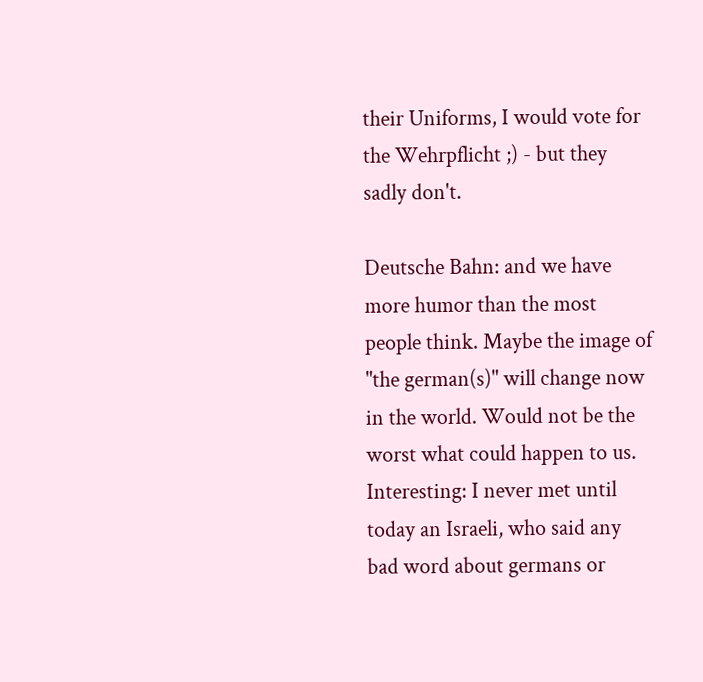their Uniforms, I would vote for the Wehrpflicht ;) - but they sadly don't.

Deutsche Bahn: and we have more humor than the most people think. Maybe the image of "the german(s)" will change now in the world. Would not be the worst what could happen to us. Interesting: I never met until today an Israeli, who said any bad word about germans or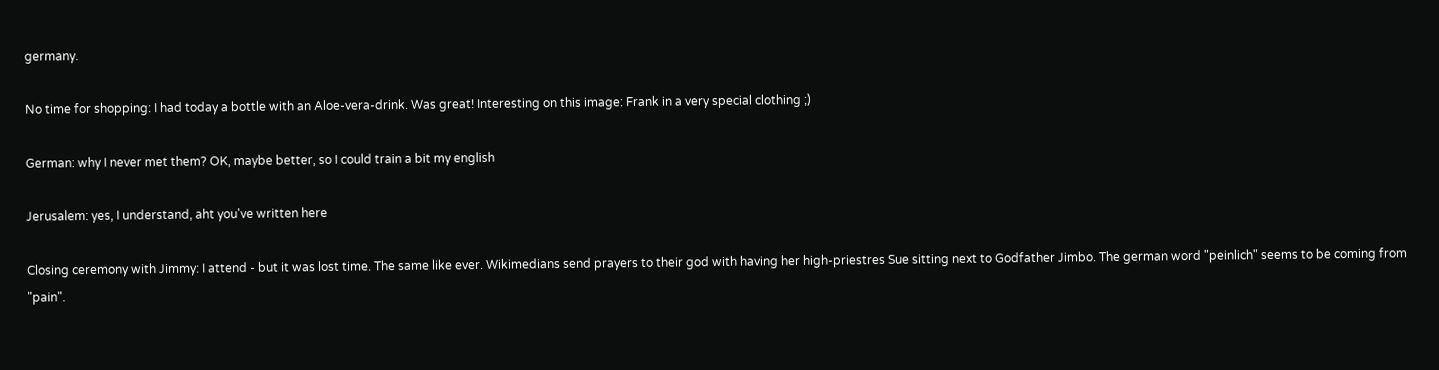germany.

No time for shopping: I had today a bottle with an Aloe-vera-drink. Was great! Interesting on this image: Frank in a very special clothing ;)

German: why I never met them? OK, maybe better, so I could train a bit my english

Jerusalem: yes, I understand, aht you've written here

Closing ceremony with Jimmy: I attend - but it was lost time. The same like ever. Wikimedians send prayers to their god with having her high-priestres Sue sitting next to Godfather Jimbo. The german word "peinlich" seems to be coming from "pain".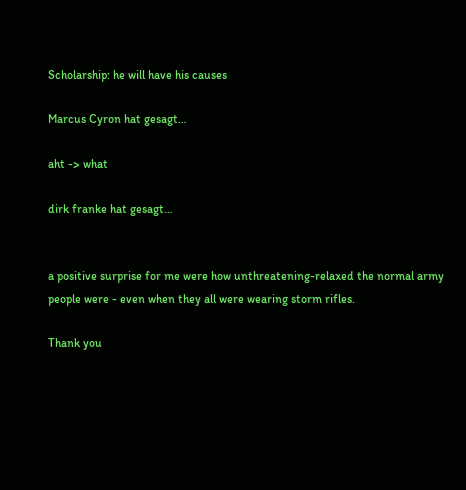Scholarship: he will have his causes

Marcus Cyron hat gesagt…

aht -> what

dirk franke hat gesagt…


a positive surprise for me were how unthreatening-relaxed the normal army people were - even when they all were wearing storm rifles.

Thank you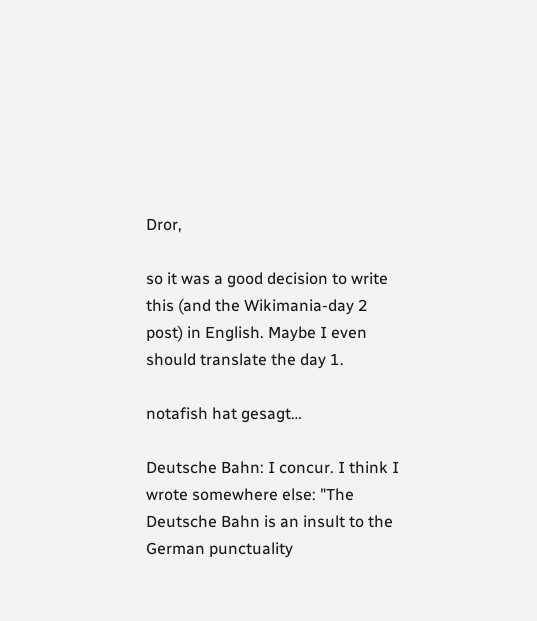Dror,

so it was a good decision to write this (and the Wikimania-day 2 post) in English. Maybe I even should translate the day 1.

notafish hat gesagt…

Deutsche Bahn: I concur. I think I wrote somewhere else: "The Deutsche Bahn is an insult to the German punctuality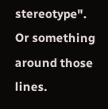stereotype". Or something around those lines.